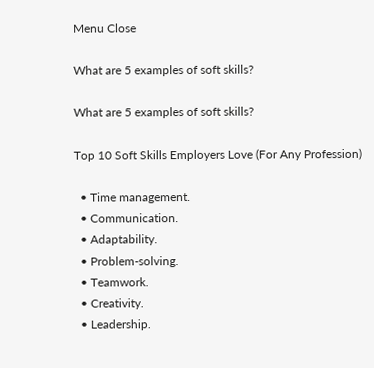Menu Close

What are 5 examples of soft skills?

What are 5 examples of soft skills?

Top 10 Soft Skills Employers Love (For Any Profession)

  • Time management.
  • Communication.
  • Adaptability.
  • Problem-solving.
  • Teamwork.
  • Creativity.
  • Leadership.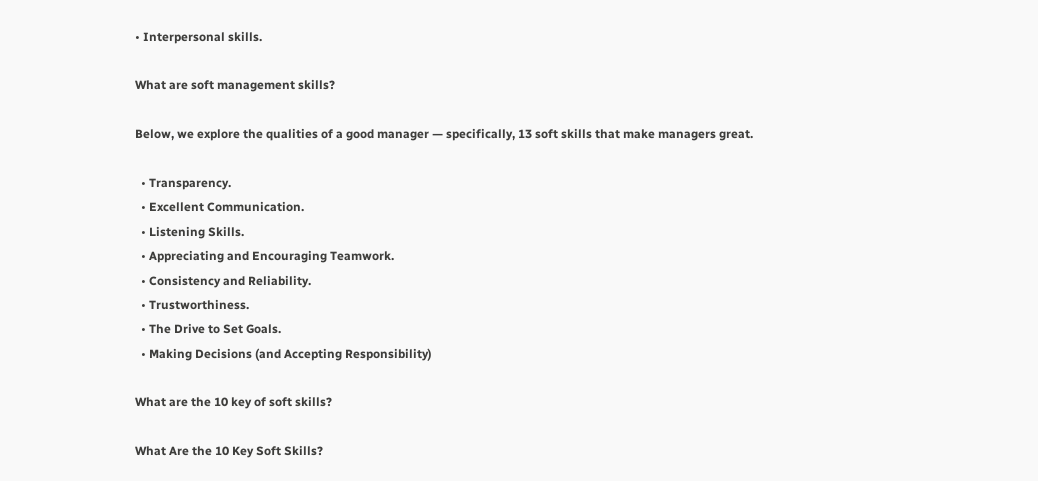• Interpersonal skills.

What are soft management skills?

Below, we explore the qualities of a good manager — specifically, 13 soft skills that make managers great.

  • Transparency.
  • Excellent Communication.
  • Listening Skills.
  • Appreciating and Encouraging Teamwork.
  • Consistency and Reliability.
  • Trustworthiness.
  • The Drive to Set Goals.
  • Making Decisions (and Accepting Responsibility)

What are the 10 key of soft skills?

What Are the 10 Key Soft Skills?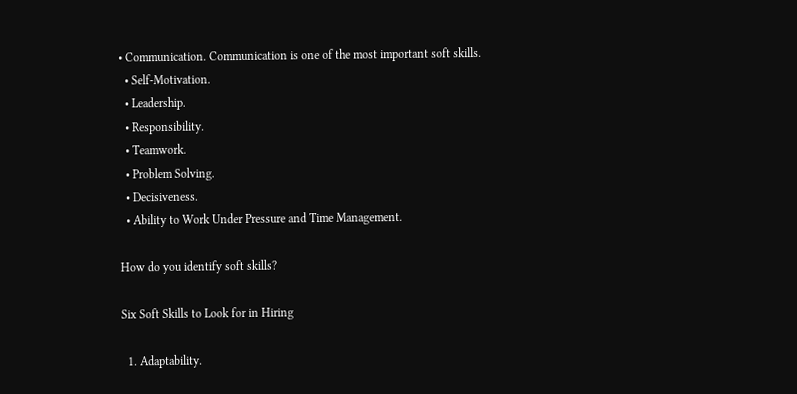• Communication. Communication is one of the most important soft skills.
  • Self-Motivation.
  • Leadership.
  • Responsibility.
  • Teamwork.
  • Problem Solving.
  • Decisiveness.
  • Ability to Work Under Pressure and Time Management.

How do you identify soft skills?

Six Soft Skills to Look for in Hiring

  1. Adaptability.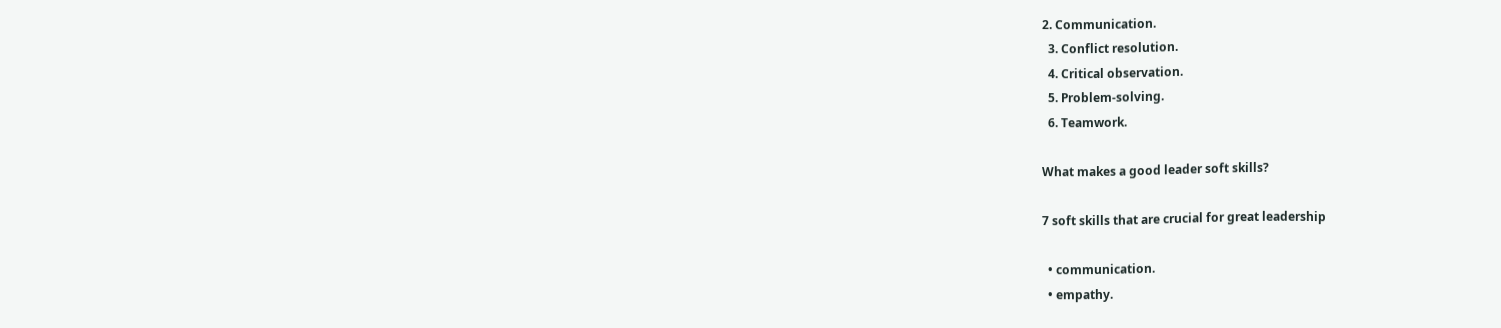2. Communication.
  3. Conflict resolution.
  4. Critical observation.
  5. Problem-solving.
  6. Teamwork.

What makes a good leader soft skills?

7 soft skills that are crucial for great leadership

  • communication.
  • empathy.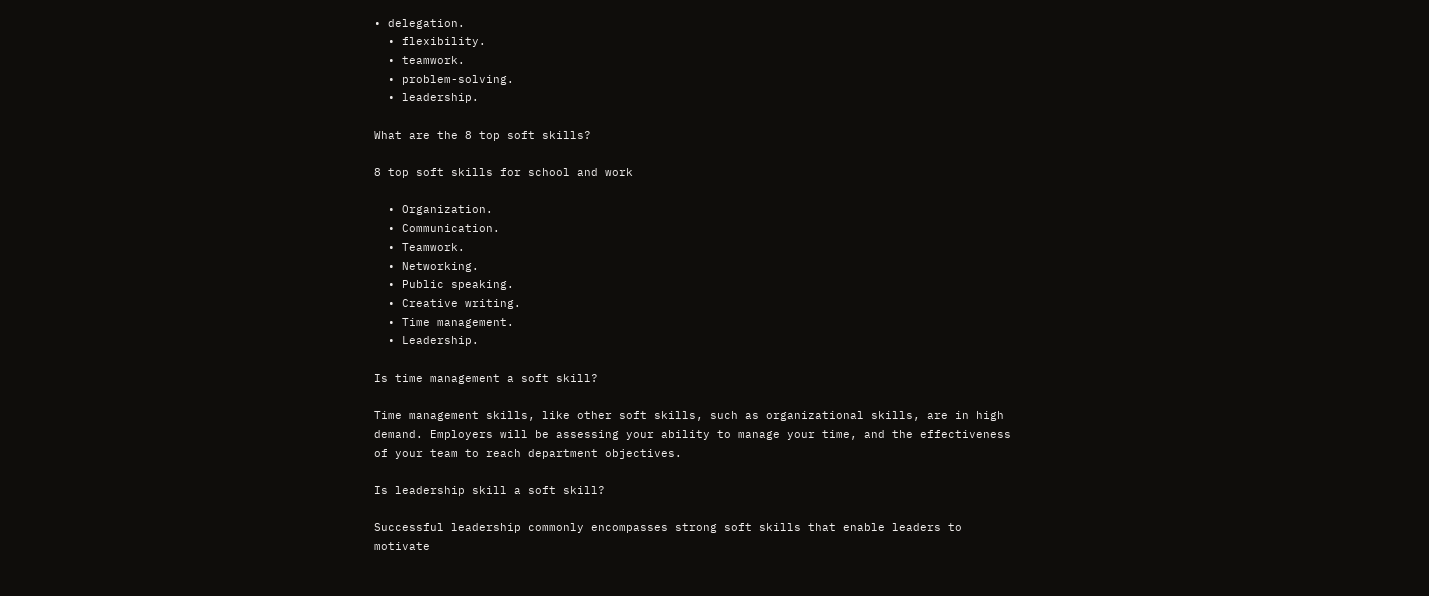• delegation.
  • flexibility.
  • teamwork.
  • problem-solving.
  • leadership.

What are the 8 top soft skills?

8 top soft skills for school and work

  • Organization.
  • Communication.
  • Teamwork.
  • Networking.
  • Public speaking.
  • Creative writing.
  • Time management.
  • Leadership.

Is time management a soft skill?

Time management skills, like other soft skills, such as organizational skills, are in high demand. Employers will be assessing your ability to manage your time, and the effectiveness of your team to reach department objectives.

Is leadership skill a soft skill?

Successful leadership commonly encompasses strong soft skills that enable leaders to motivate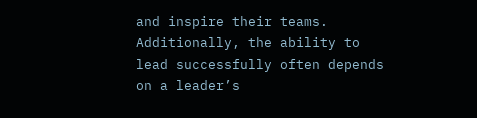and inspire their teams. Additionally, the ability to lead successfully often depends on a leader’s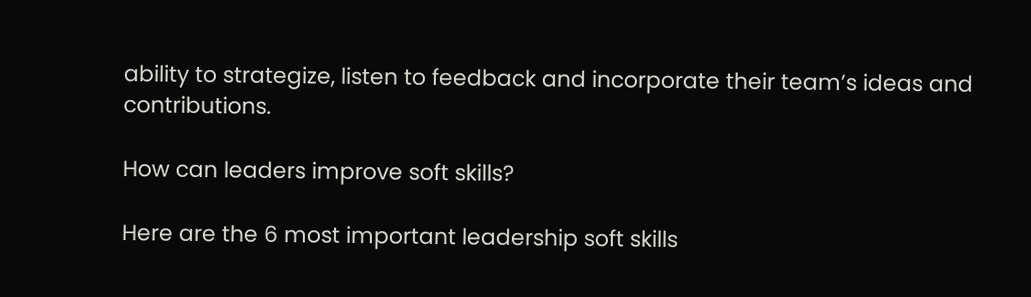ability to strategize, listen to feedback and incorporate their team’s ideas and contributions.

How can leaders improve soft skills?

Here are the 6 most important leadership soft skills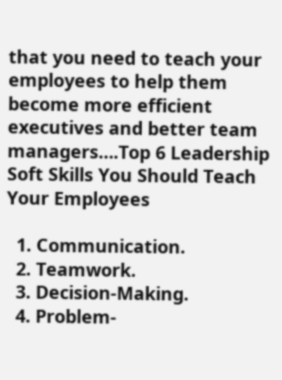that you need to teach your employees to help them become more efficient executives and better team managers….Top 6 Leadership Soft Skills You Should Teach Your Employees

  1. Communication.
  2. Teamwork.
  3. Decision-Making.
  4. Problem-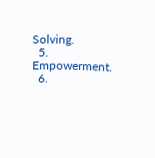Solving.
  5. Empowerment.
  6.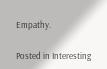Empathy.

Posted in Interesting